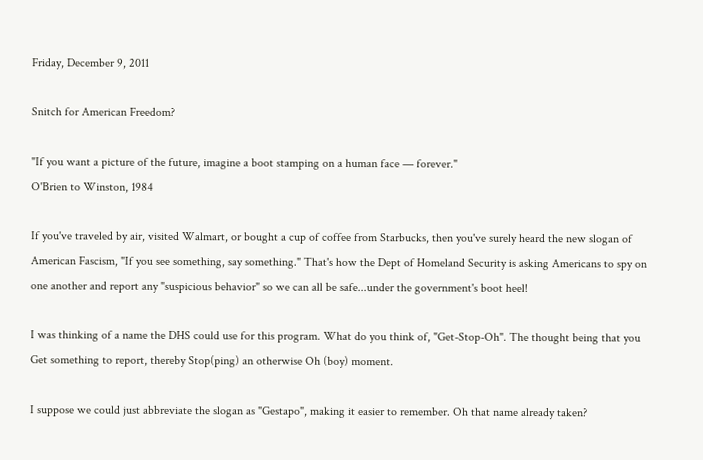Friday, December 9, 2011

Snitch for American Freedom?

"If you want a picture of the future, imagine a boot stamping on a human face — forever."
O'Brien to Winston, 1984

If you've traveled by air, visited Walmart, or bought a cup of coffee from Starbucks, then you've surely heard the new slogan of American Fascism, "If you see something, say something." That's how the Dept of Homeland Security is asking Americans to spy on one another and report any "suspicious behavior" so we can all be safe...under the government's boot heel!

I was thinking of a name the DHS could use for this program. What do you think of, "Get-Stop-Oh". The thought being that you Get something to report, thereby Stop(ping) an otherwise Oh (boy) moment.

I suppose we could just abbreviate the slogan as "Gestapo", making it easier to remember. Oh that name already taken?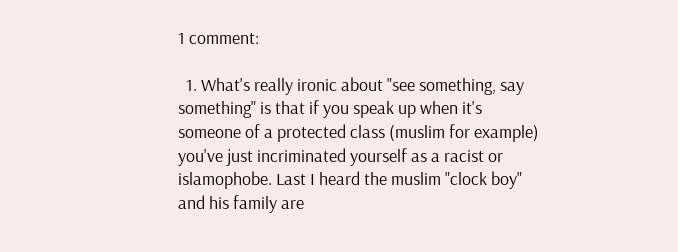1 comment:

  1. What's really ironic about "see something, say something" is that if you speak up when it's someone of a protected class (muslim for example) you've just incriminated yourself as a racist or islamophobe. Last I heard the muslim "clock boy" and his family are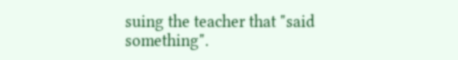suing the teacher that "said something".